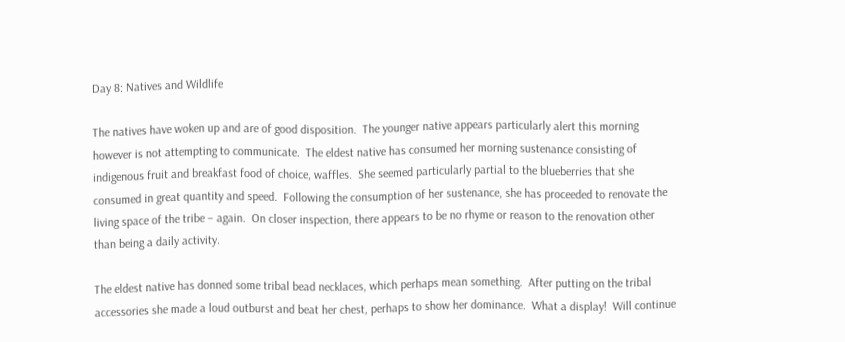Day 8: Natives and Wildlife

The natives have woken up and are of good disposition.  The younger native appears particularly alert this morning however is not attempting to communicate.  The eldest native has consumed her morning sustenance consisting of indigenous fruit and breakfast food of choice, waffles.  She seemed particularly partial to the blueberries that she consumed in great quantity and speed.  Following the consumption of her sustenance, she has proceeded to renovate the living space of the tribe – again.  On closer inspection, there appears to be no rhyme or reason to the renovation other than being a daily activity.

The eldest native has donned some tribal bead necklaces, which perhaps mean something.  After putting on the tribal accessories she made a loud outburst and beat her chest, perhaps to show her dominance.  What a display!  Will continue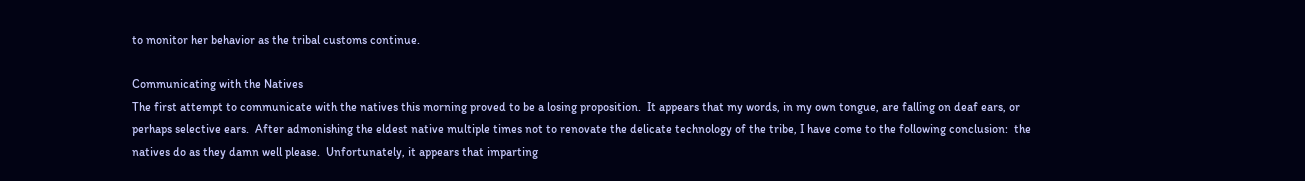to monitor her behavior as the tribal customs continue.

Communicating with the Natives
The first attempt to communicate with the natives this morning proved to be a losing proposition.  It appears that my words, in my own tongue, are falling on deaf ears, or perhaps selective ears.  After admonishing the eldest native multiple times not to renovate the delicate technology of the tribe, I have come to the following conclusion:  the natives do as they damn well please.  Unfortunately, it appears that imparting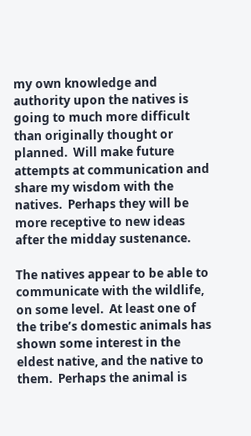my own knowledge and authority upon the natives is going to much more difficult than originally thought or planned.  Will make future attempts at communication and share my wisdom with the natives.  Perhaps they will be more receptive to new ideas after the midday sustenance.

The natives appear to be able to communicate with the wildlife, on some level.  At least one of the tribe’s domestic animals has shown some interest in the eldest native, and the native to them.  Perhaps the animal is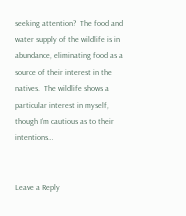seeking attention?  The food and water supply of the wildlife is in abundance, eliminating food as a source of their interest in the natives.  The wildlife shows a particular interest in myself, though I’m cautious as to their intentions…


Leave a Reply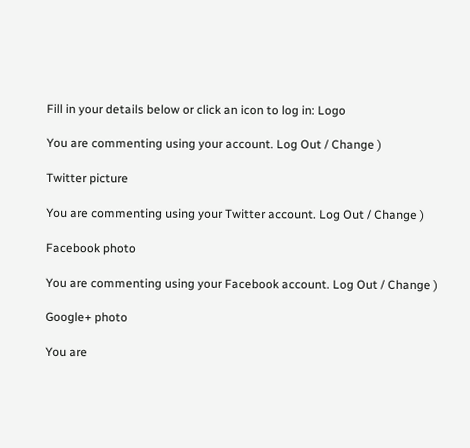Fill in your details below or click an icon to log in: Logo

You are commenting using your account. Log Out / Change )

Twitter picture

You are commenting using your Twitter account. Log Out / Change )

Facebook photo

You are commenting using your Facebook account. Log Out / Change )

Google+ photo

You are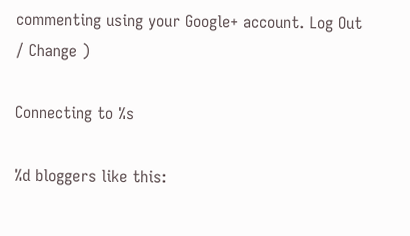commenting using your Google+ account. Log Out / Change )

Connecting to %s

%d bloggers like this: